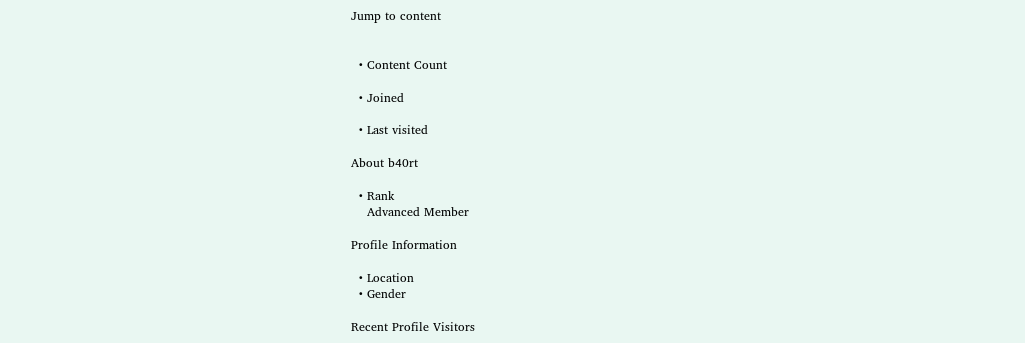Jump to content


  • Content Count

  • Joined

  • Last visited

About b40rt

  • Rank
    Advanced Member

Profile Information

  • Location
  • Gender

Recent Profile Visitors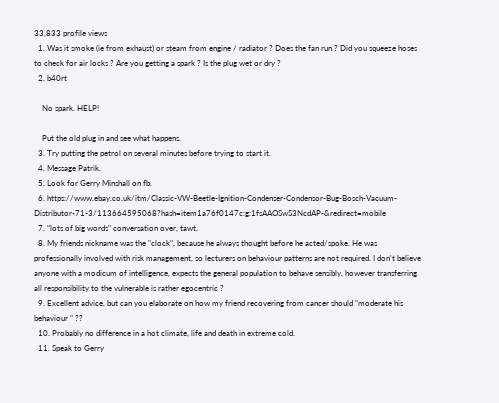33,833 profile views
  1. Was it smoke (ie from exhaust) or steam from engine / radiator ? Does the fan run ? Did you squeeze hoses to check for air locks ? Are you getting a spark ? Is the plug wet or dry ?
  2. b40rt

    No spark. HELP!

    Put the old plug in and see what happens.
  3. Try putting the petrol on several minutes before trying to start it.
  4. Message Patrik.
  5. Look for Gerry Minshall on fb.
  6. https://www.ebay.co.uk/itm/Classic-VW-Beetle-Ignition-Condenser-Condensor-Bug-Bosch-Vacuum-Distributor-71-3/113664595068?hash=item1a76f0147c:g:1fsAAOSwS3NcdAP-&redirect=mobile
  7. "lots of big words" conversation over, tawt.
  8. My friends nickname was the "clock", because he always thought before he acted/spoke. He was professionally involved with risk management, so lecturers on behaviour patterns are not required. I don't believe anyone with a modicum of intelligence, expects the general population to behave sensibly, however transferring all responsibility to the vulnerable is rather egocentric ?
  9. Excellent advice, but can you elaborate on how my friend recovering from cancer should "moderate his behaviour " ??
  10. Probably no difference in a hot climate, life and death in extreme cold.
  11. Speak to Gerry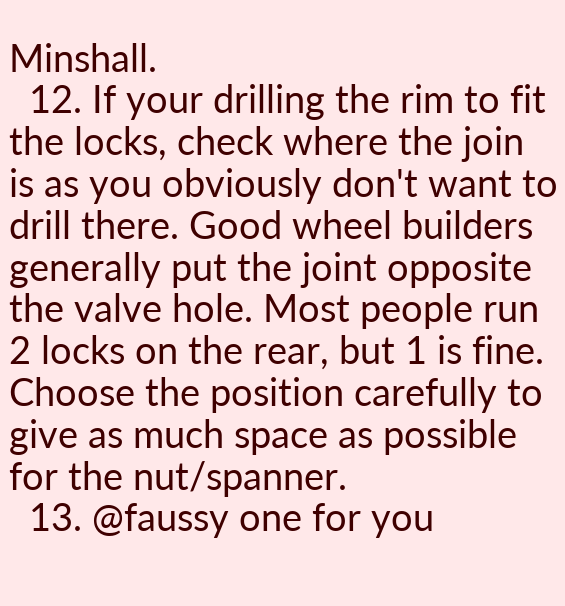Minshall.
  12. If your drilling the rim to fit the locks, check where the join is as you obviously don't want to drill there. Good wheel builders generally put the joint opposite the valve hole. Most people run 2 locks on the rear, but 1 is fine. Choose the position carefully to give as much space as possible for the nut/spanner.
  13. @faussy one for you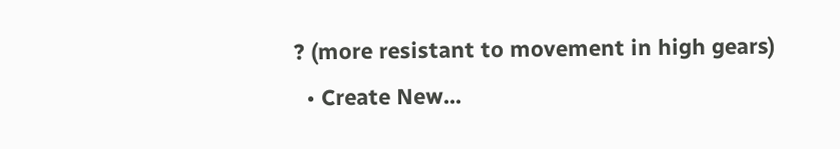? (more resistant to movement in high gears)
  • Create New...